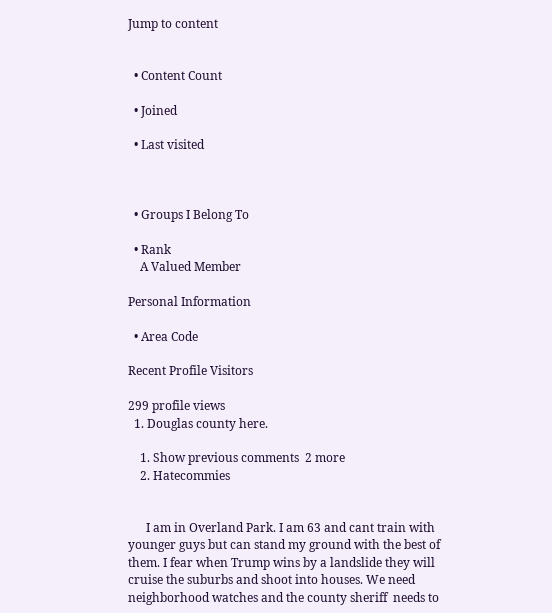Jump to content


  • Content Count

  • Joined

  • Last visited



  • Groups I Belong To

  • Rank
    A Valued Member

Personal Information

  • Area Code

Recent Profile Visitors

299 profile views
  1. Douglas county here.

    1. Show previous comments  2 more
    2. Hatecommies


      I am in Overland Park. I am 63 and cant train with younger guys but can stand my ground with the best of them. I fear when Trump wins by a landslide they will cruise the suburbs and shoot into houses. We need neighborhood watches and the county sheriff  needs to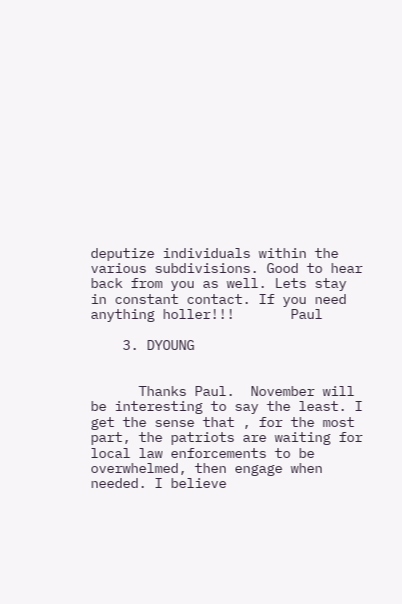deputize individuals within the various subdivisions. Good to hear back from you as well. Lets stay in constant contact. If you need anything holler!!!       Paul

    3. DYOUNG


      Thanks Paul.  November will be interesting to say the least. I get the sense that , for the most part, the patriots are waiting for local law enforcements to be overwhelmed, then engage when needed. I believe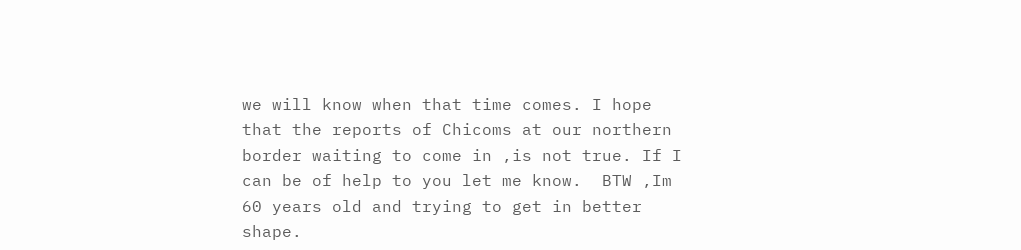we will know when that time comes. I hope that the reports of Chicoms at our northern border waiting to come in ,is not true. If I can be of help to you let me know.  BTW ,Im 60 years old and trying to get in better shape.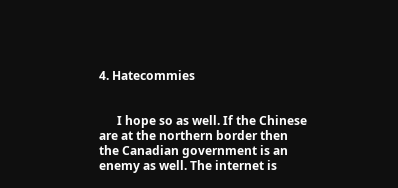4. Hatecommies


      I hope so as well. If the Chinese are at the northern border then the Canadian government is an enemy as well. The internet is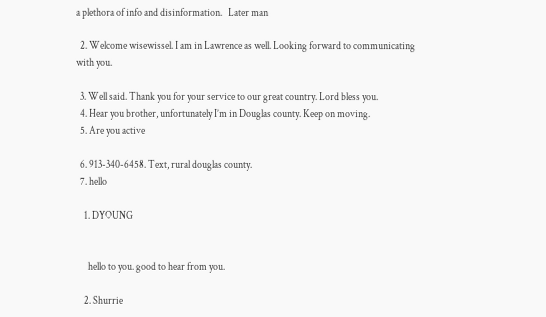a plethora of info and disinformation.   Later man

  2. Welcome wisewissel. I am in Lawrence as well. Looking forward to communicating with you.

  3. Well said. Thank you for your service to our great country. Lord bless you.
  4. Hear you brother, unfortunately I’m in Douglas county. Keep on moving.
  5. Are you active

  6. 913-340-6458. Text, rural douglas county.
  7. hello

    1. DYOUNG


      hello to you. good to hear from you.

    2. Shurrie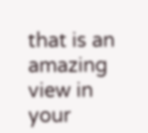that is an amazing view in your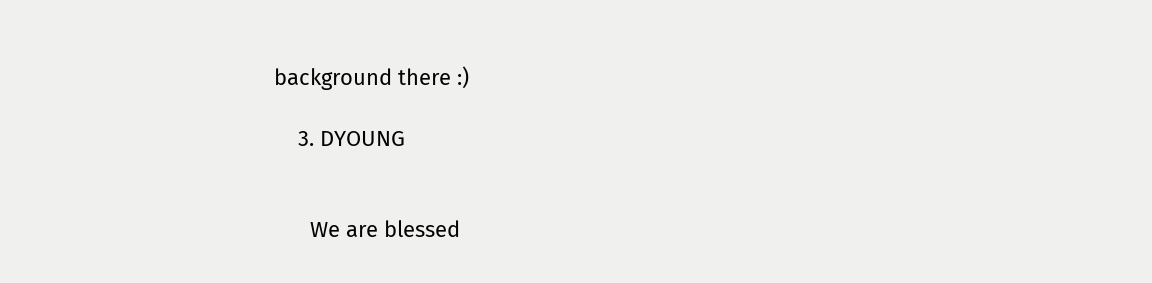background there :)

    3. DYOUNG


      We are blessed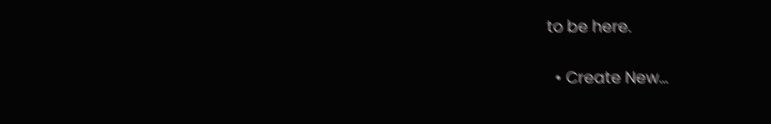to be here.

  • Create New...